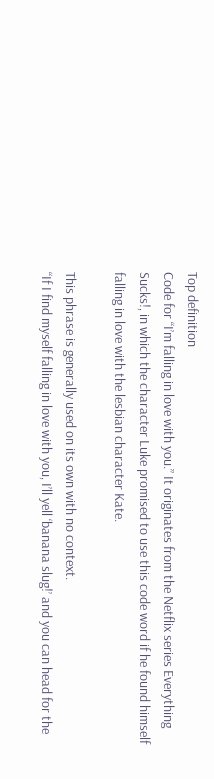Top definition
Code for “I’m falling in love with you.” It originates from the Netflix series Everything Sucks!, in which the character Luke promised to use this code word if he found himself falling in love with the lesbian character Kate.

This phrase is generally used on its own with no context.
“If I find myself falling in love with you, I’ll yell ‘banana slug!’ and you can head for the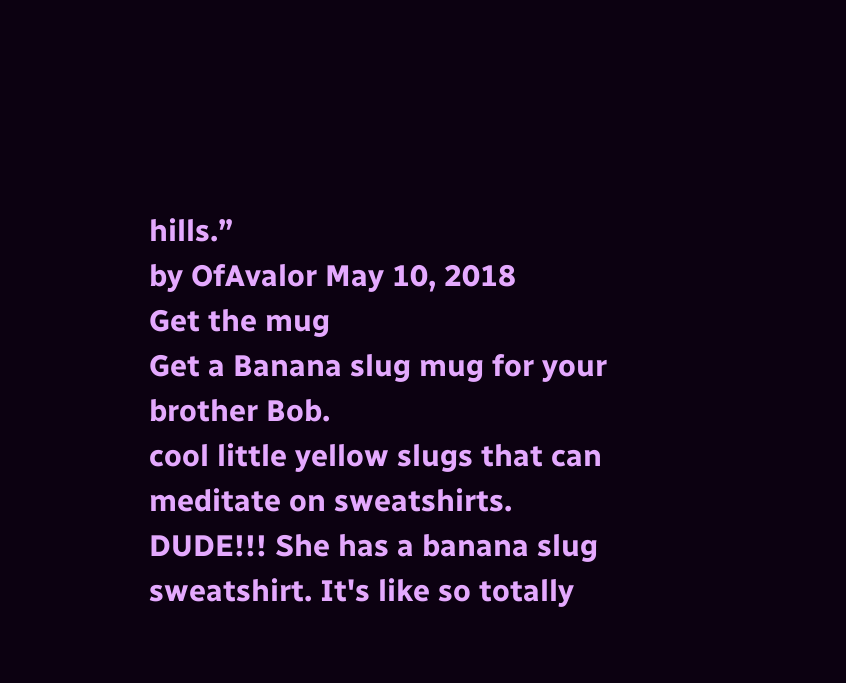hills.”
by OfAvalor May 10, 2018
Get the mug
Get a Banana slug mug for your brother Bob.
cool little yellow slugs that can meditate on sweatshirts.
DUDE!!! She has a banana slug sweatshirt. It's like so totally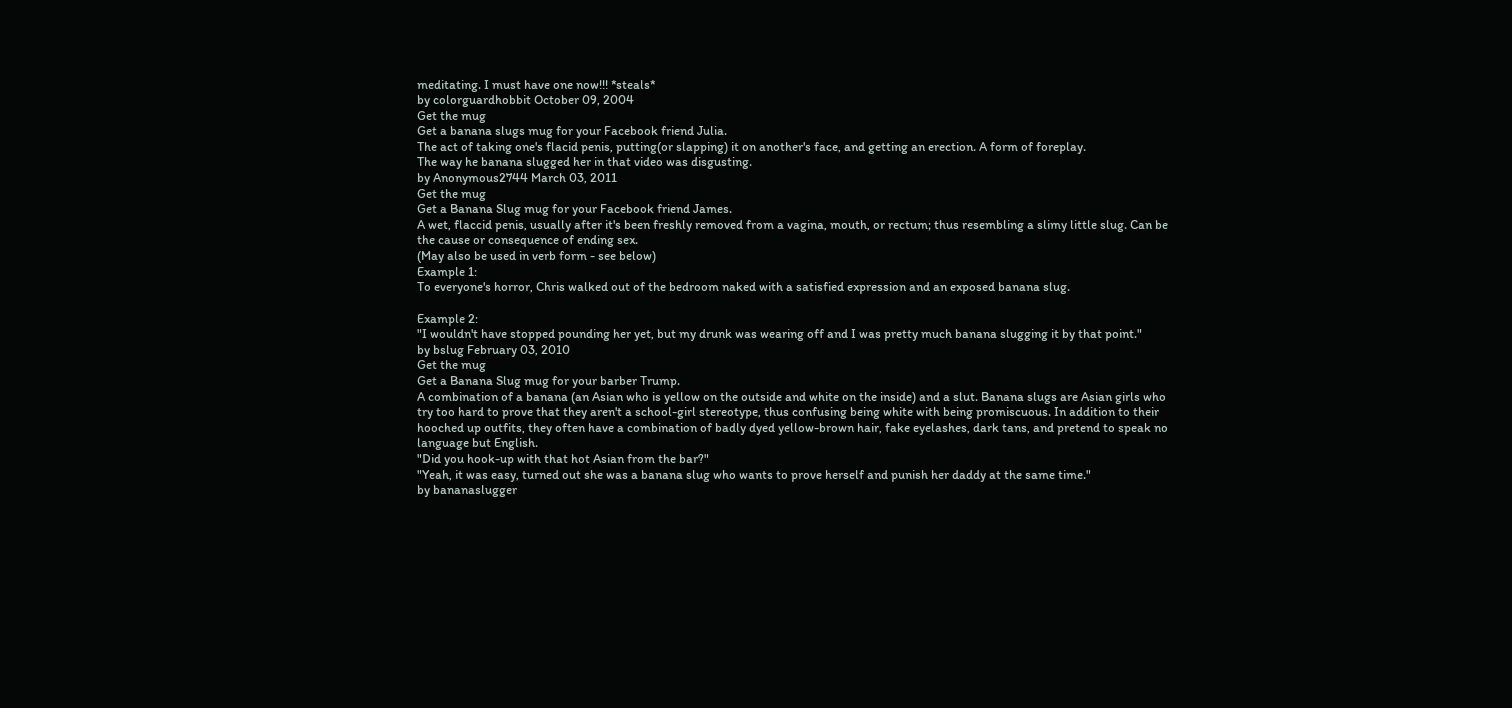meditating. I must have one now!!! *steals*
by colorguardhobbit October 09, 2004
Get the mug
Get a banana slugs mug for your Facebook friend Julia.
The act of taking one's flacid penis, putting(or slapping) it on another's face, and getting an erection. A form of foreplay.
The way he banana slugged her in that video was disgusting.
by Anonymous2744 March 03, 2011
Get the mug
Get a Banana Slug mug for your Facebook friend James.
A wet, flaccid penis, usually after it's been freshly removed from a vagina, mouth, or rectum; thus resembling a slimy little slug. Can be the cause or consequence of ending sex.
(May also be used in verb form - see below)
Example 1:
To everyone's horror, Chris walked out of the bedroom naked with a satisfied expression and an exposed banana slug.

Example 2:
"I wouldn't have stopped pounding her yet, but my drunk was wearing off and I was pretty much banana slugging it by that point."
by bslug February 03, 2010
Get the mug
Get a Banana Slug mug for your barber Trump.
A combination of a banana (an Asian who is yellow on the outside and white on the inside) and a slut. Banana slugs are Asian girls who try too hard to prove that they aren't a school-girl stereotype, thus confusing being white with being promiscuous. In addition to their hooched up outfits, they often have a combination of badly dyed yellow-brown hair, fake eyelashes, dark tans, and pretend to speak no language but English.
"Did you hook-up with that hot Asian from the bar?"
"Yeah, it was easy, turned out she was a banana slug who wants to prove herself and punish her daddy at the same time."
by bananaslugger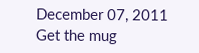December 07, 2011
Get the mug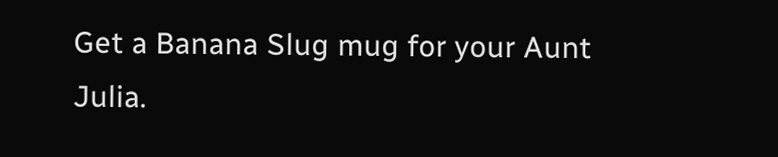Get a Banana Slug mug for your Aunt Julia.